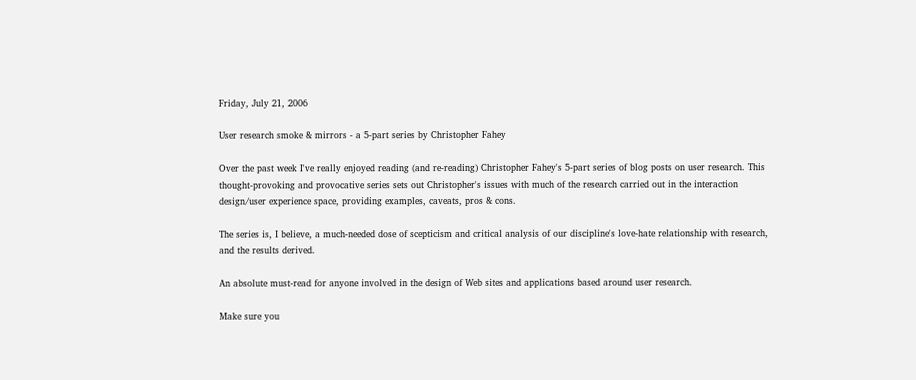Friday, July 21, 2006

User research smoke & mirrors - a 5-part series by Christopher Fahey

Over the past week I've really enjoyed reading (and re-reading) Christopher Fahey's 5-part series of blog posts on user research. This thought-provoking and provocative series sets out Christopher's issues with much of the research carried out in the interaction design/user experience space, providing examples, caveats, pros & cons.

The series is, I believe, a much-needed dose of scepticism and critical analysis of our discipline's love-hate relationship with research, and the results derived.

An absolute must-read for anyone involved in the design of Web sites and applications based around user research.

Make sure you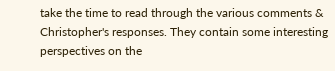take the time to read through the various comments & Christopher's responses. They contain some interesting perspectives on the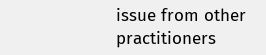issue from other practitioners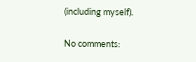(including myself).

No comments: